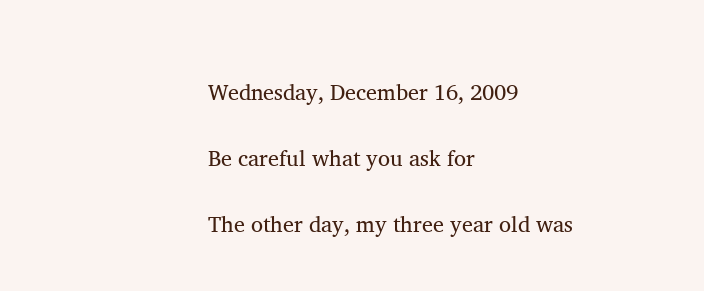Wednesday, December 16, 2009

Be careful what you ask for

The other day, my three year old was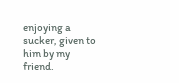enjoying a sucker, given to him by my friend.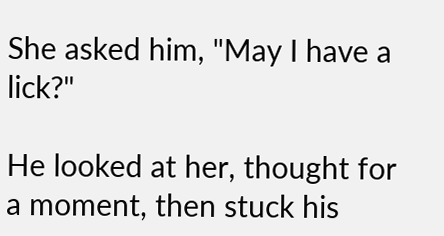She asked him, "May I have a lick?"

He looked at her, thought for a moment, then stuck his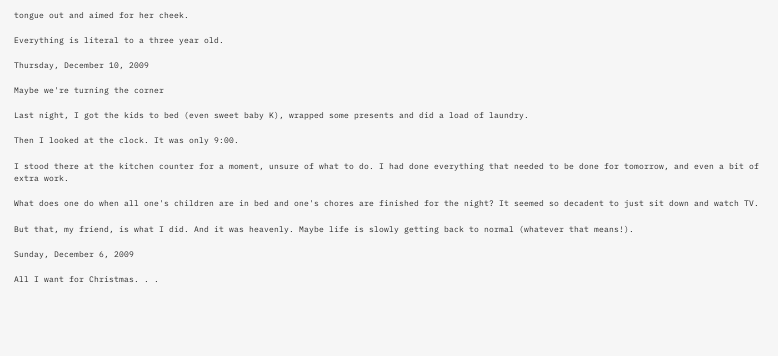tongue out and aimed for her cheek.

Everything is literal to a three year old.

Thursday, December 10, 2009

Maybe we're turning the corner

Last night, I got the kids to bed (even sweet baby K), wrapped some presents and did a load of laundry.

Then I looked at the clock. It was only 9:00.

I stood there at the kitchen counter for a moment, unsure of what to do. I had done everything that needed to be done for tomorrow, and even a bit of extra work.

What does one do when all one's children are in bed and one's chores are finished for the night? It seemed so decadent to just sit down and watch TV.

But that, my friend, is what I did. And it was heavenly. Maybe life is slowly getting back to normal (whatever that means!).

Sunday, December 6, 2009

All I want for Christmas. . .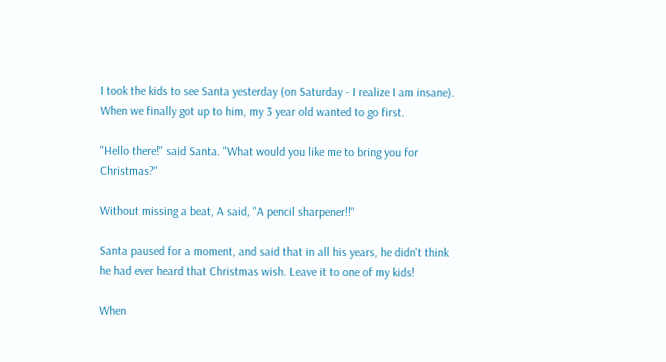I took the kids to see Santa yesterday (on Saturday - I realize I am insane). When we finally got up to him, my 3 year old wanted to go first.

"Hello there!" said Santa. "What would you like me to bring you for Christmas?"

Without missing a beat, A said, "A pencil sharpener!!"

Santa paused for a moment, and said that in all his years, he didn't think he had ever heard that Christmas wish. Leave it to one of my kids!

When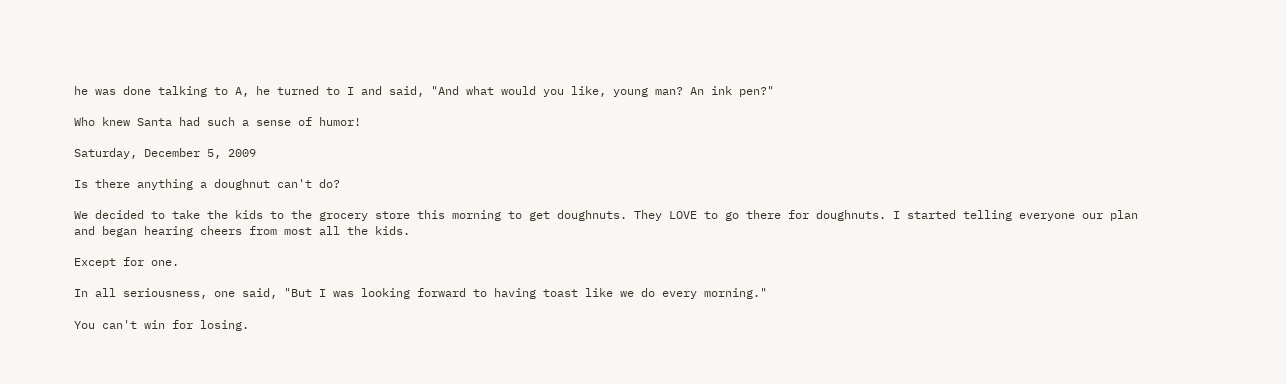he was done talking to A, he turned to I and said, "And what would you like, young man? An ink pen?"

Who knew Santa had such a sense of humor!

Saturday, December 5, 2009

Is there anything a doughnut can't do?

We decided to take the kids to the grocery store this morning to get doughnuts. They LOVE to go there for doughnuts. I started telling everyone our plan and began hearing cheers from most all the kids.

Except for one.

In all seriousness, one said, "But I was looking forward to having toast like we do every morning."

You can't win for losing.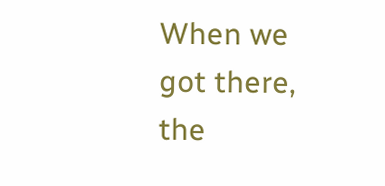When we got there, the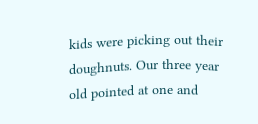kids were picking out their doughnuts. Our three year old pointed at one and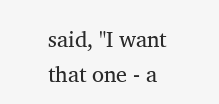said, "I want that one - a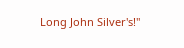Long John Silver's!"